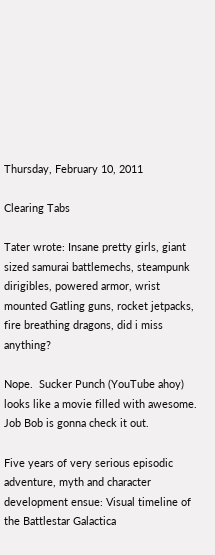Thursday, February 10, 2011

Clearing Tabs

Tater wrote: Insane pretty girls, giant sized samurai battlemechs, steampunk dirigibles, powered armor, wrist mounted Gatling guns, rocket jetpacks, fire breathing dragons, did i miss anything?

Nope.  Sucker Punch (YouTube ahoy) looks like a movie filled with awesome.  Job Bob is gonna check it out.

Five years of very serious episodic adventure, myth and character development ensue: Visual timeline of the Battlestar Galactica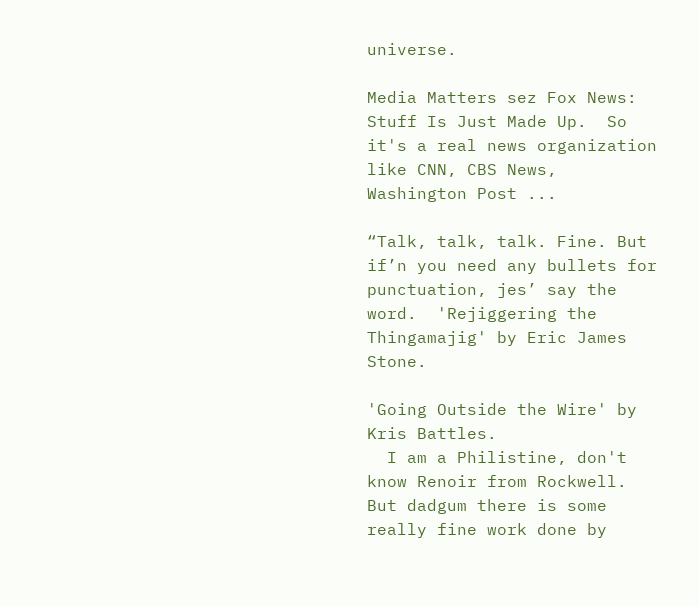universe.

Media Matters sez Fox News: Stuff Is Just Made Up.  So it's a real news organization like CNN, CBS News, Washington Post ...

“Talk, talk, talk. Fine. But if’n you need any bullets for punctuation, jes’ say the word.  'Rejiggering the Thingamajig' by Eric James Stone.

'Going Outside the Wire' by Kris Battles.
  I am a Philistine, don't know Renoir from Rockwell.  But dadgum there is some really fine work done by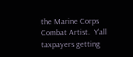the Marine Corps Combat Artist.  Y'all taxpayers getting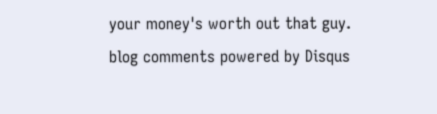your money's worth out that guy.
blog comments powered by Disqus